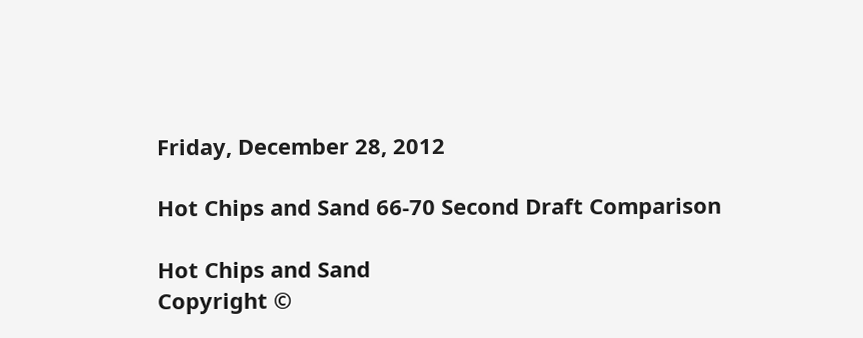Friday, December 28, 2012

Hot Chips and Sand 66-70 Second Draft Comparison

Hot Chips and Sand
Copyright ©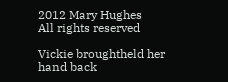2012 Mary Hughes
All rights reserved

Vickie broughtheld her hand back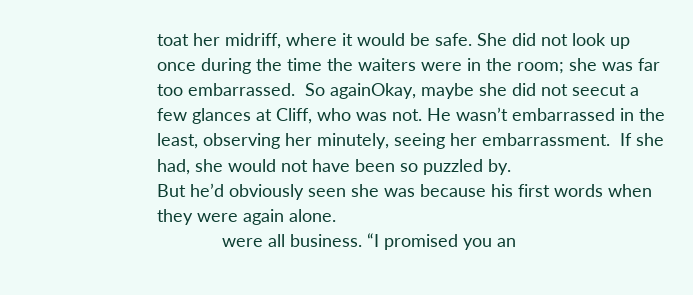toat her midriff, where it would be safe. She did not look up once during the time the waiters were in the room; she was far too embarrassed.  So againOkay, maybe she did not seecut a few glances at Cliff, who was not. He wasn’t embarrassed in the least, observing her minutely, seeing her embarrassment.  If she had, she would not have been so puzzled by.
But he’d obviously seen she was because his first words when they were again alone.
             were all business. “I promised you an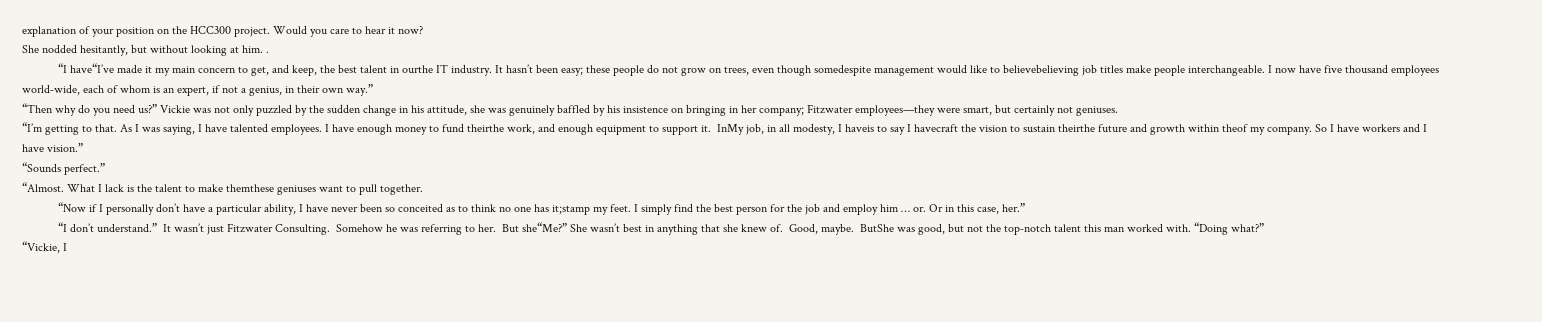explanation of your position on the HCC300 project. Would you care to hear it now?
She nodded hesitantly, but without looking at him. .
            “I have“I’ve made it my main concern to get, and keep, the best talent in ourthe IT industry. It hasn’t been easy; these people do not grow on trees, even though somedespite management would like to believebelieving job titles make people interchangeable. I now have five thousand employees world‑wide, each of whom is an expert, if not a genius, in their own way.”
“Then why do you need us?” Vickie was not only puzzled by the sudden change in his attitude, she was genuinely baffled by his insistence on bringing in her company; Fitzwater employees—they were smart, but certainly not geniuses.
“I’m getting to that. As I was saying, I have talented employees. I have enough money to fund theirthe work, and enough equipment to support it.  InMy job, in all modesty, I haveis to say I havecraft the vision to sustain theirthe future and growth within theof my company. So I have workers and I have vision.”
“Sounds perfect.”
“Almost. What I lack is the talent to make themthese geniuses want to pull together.
            “Now if I personally don’t have a particular ability, I have never been so conceited as to think no one has it;stamp my feet. I simply find the best person for the job and employ him … or. Or in this case, her.”
            “I don’t understand.”  It wasn’t just Fitzwater Consulting.  Somehow he was referring to her.  But she“Me?” She wasn’t best in anything that she knew of.  Good, maybe.  ButShe was good, but not the top‑notch talent this man worked with. “Doing what?”
“Vickie, I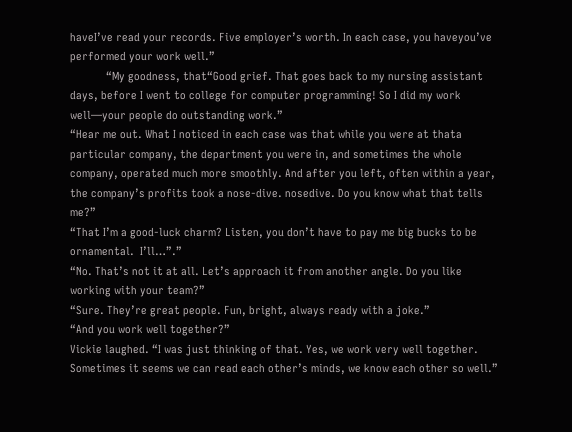haveI’ve read your records. Five employer’s worth. In each case, you haveyou’ve performed your work well.”
            “My goodness, that“Good grief. That goes back to my nursing assistant days, before I went to college for computer programming! So I did my work well—your people do outstanding work.”
“Hear me out. What I noticed in each case was that while you were at thata particular company, the department you were in, and sometimes the whole company, operated much more smoothly. And after you left, often within a year, the company’s profits took a nose‑dive. nosedive. Do you know what that tells me?”
“That I’m a good‑luck charm? Listen, you don’t have to pay me big bucks to be ornamental.  I’ll…”.”
“No. That’s not it at all. Let’s approach it from another angle. Do you like working with your team?”
“Sure. They’re great people. Fun, bright, always ready with a joke.”
“And you work well together?”
Vickie laughed. “I was just thinking of that. Yes, we work very well together. Sometimes it seems we can read each other’s minds, we know each other so well.”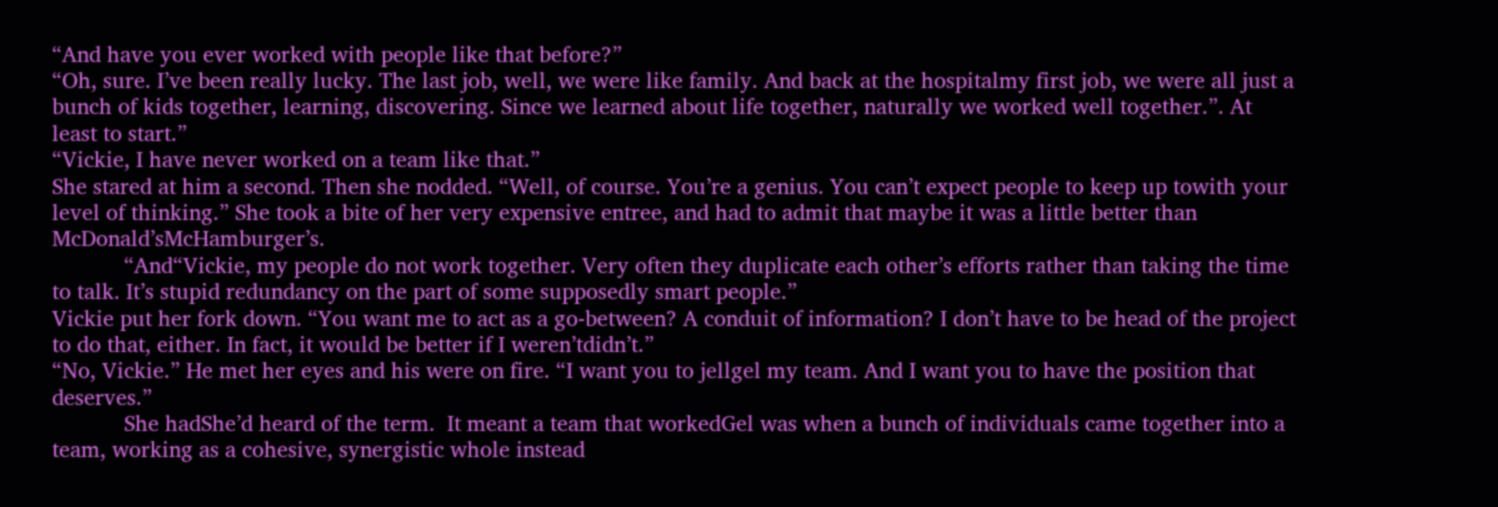“And have you ever worked with people like that before?”
“Oh, sure. I’ve been really lucky. The last job, well, we were like family. And back at the hospitalmy first job, we were all just a bunch of kids together, learning, discovering. Since we learned about life together, naturally we worked well together.”. At least to start.”
“Vickie, I have never worked on a team like that.”
She stared at him a second. Then she nodded. “Well, of course. You’re a genius. You can’t expect people to keep up towith your level of thinking.” She took a bite of her very expensive entree, and had to admit that maybe it was a little better than McDonald’sMcHamburger’s.
            “And“Vickie, my people do not work together. Very often they duplicate each other’s efforts rather than taking the time to talk. It’s stupid redundancy on the part of some supposedly smart people.”
Vickie put her fork down. “You want me to act as a go‑between? A conduit of information? I don’t have to be head of the project to do that, either. In fact, it would be better if I weren’tdidn’t.”
“No, Vickie.” He met her eyes and his were on fire. “I want you to jellgel my team. And I want you to have the position that deserves.”
            She hadShe’d heard of the term.  It meant a team that workedGel was when a bunch of individuals came together into a team, working as a cohesive, synergistic whole instead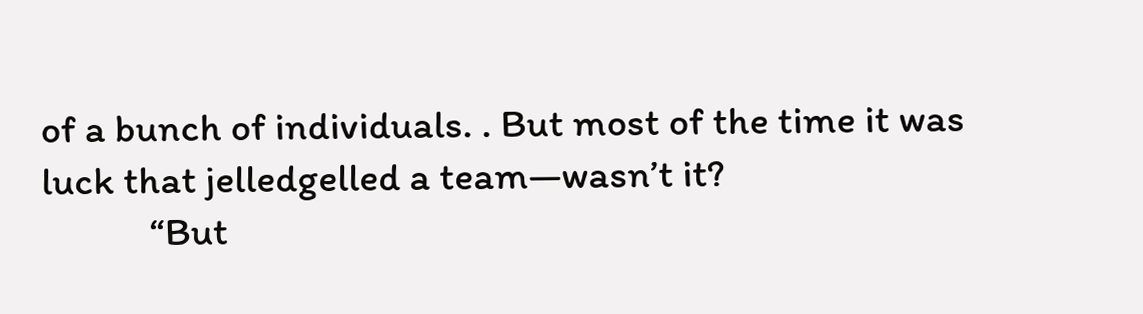of a bunch of individuals. . But most of the time it was luck that jelledgelled a team—wasn’t it?
            “But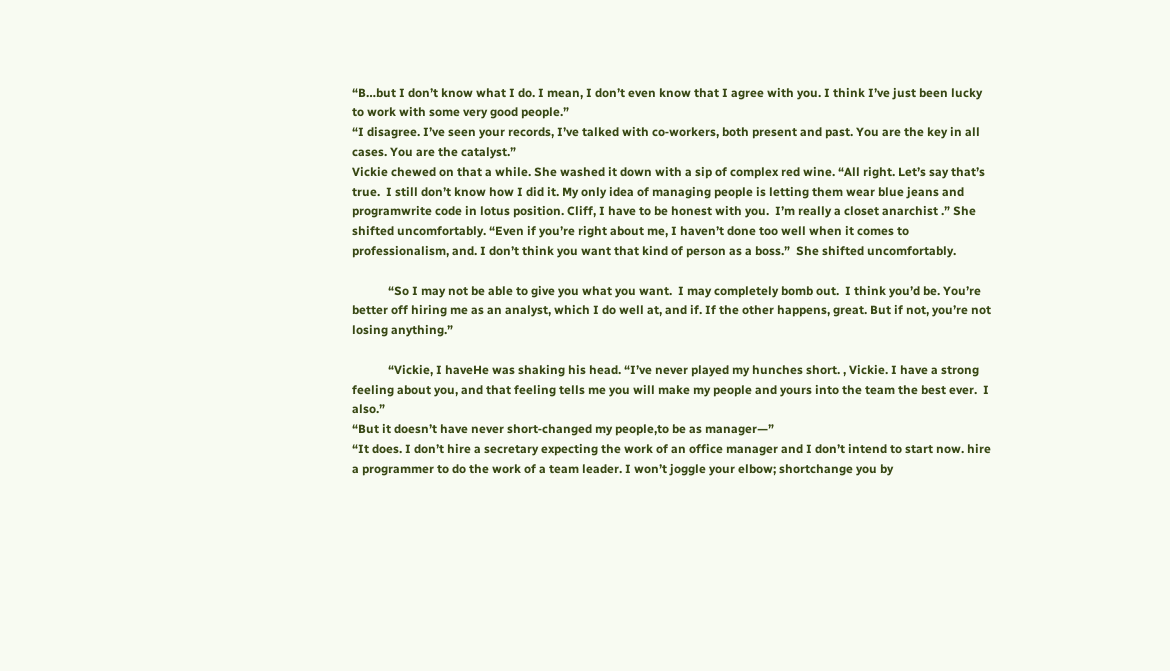“B…but I don’t know what I do. I mean, I don’t even know that I agree with you. I think I’ve just been lucky to work with some very good people.”
“I disagree. I’ve seen your records, I’ve talked with co‑workers, both present and past. You are the key in all cases. You are the catalyst.”
Vickie chewed on that a while. She washed it down with a sip of complex red wine. “All right. Let’s say that’s true.  I still don’t know how I did it. My only idea of managing people is letting them wear blue jeans and programwrite code in lotus position. Cliff, I have to be honest with you.  I’m really a closet anarchist .” She shifted uncomfortably. “Even if you’re right about me, I haven’t done too well when it comes to professionalism, and. I don’t think you want that kind of person as a boss.”  She shifted uncomfortably.

            “So I may not be able to give you what you want.  I may completely bomb out.  I think you’d be. You’re better off hiring me as an analyst, which I do well at, and if. If the other happens, great. But if not, you’re not losing anything.”

            “Vickie, I haveHe was shaking his head. “I’ve never played my hunches short. , Vickie. I have a strong feeling about you, and that feeling tells me you will make my people and yours into the team the best ever.  I also.”
“But it doesn’t have never short‑changed my people,to be as manager—”
“It does. I don’t hire a secretary expecting the work of an office manager and I don’t intend to start now. hire a programmer to do the work of a team leader. I won’t joggle your elbow; shortchange you by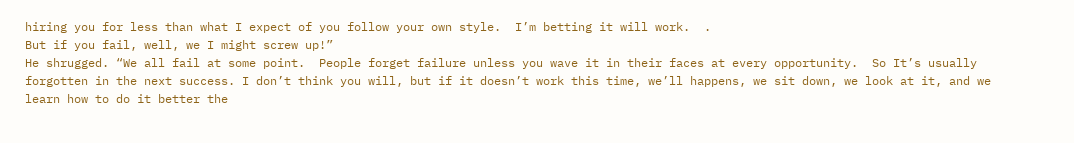hiring you for less than what I expect of you follow your own style.  I’m betting it will work.  .
But if you fail, well, we I might screw up!”
He shrugged. “We all fail at some point.  People forget failure unless you wave it in their faces at every opportunity.  So It’s usually forgotten in the next success. I don’t think you will, but if it doesn’t work this time, we’ll happens, we sit down, we look at it, and we learn how to do it better the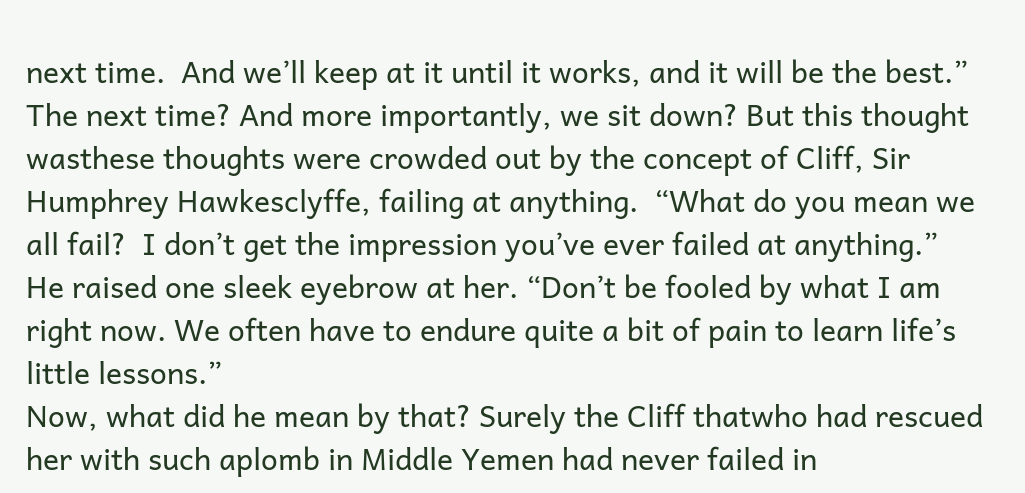next time.  And we’ll keep at it until it works, and it will be the best.”
The next time? And more importantly, we sit down? But this thought wasthese thoughts were crowded out by the concept of Cliff, Sir Humphrey Hawkesclyffe, failing at anything.  “What do you mean we all fail?  I don’t get the impression you’ve ever failed at anything.”
He raised one sleek eyebrow at her. “Don’t be fooled by what I am right now. We often have to endure quite a bit of pain to learn life’s little lessons.”
Now, what did he mean by that? Surely the Cliff thatwho had rescued her with such aplomb in Middle Yemen had never failed in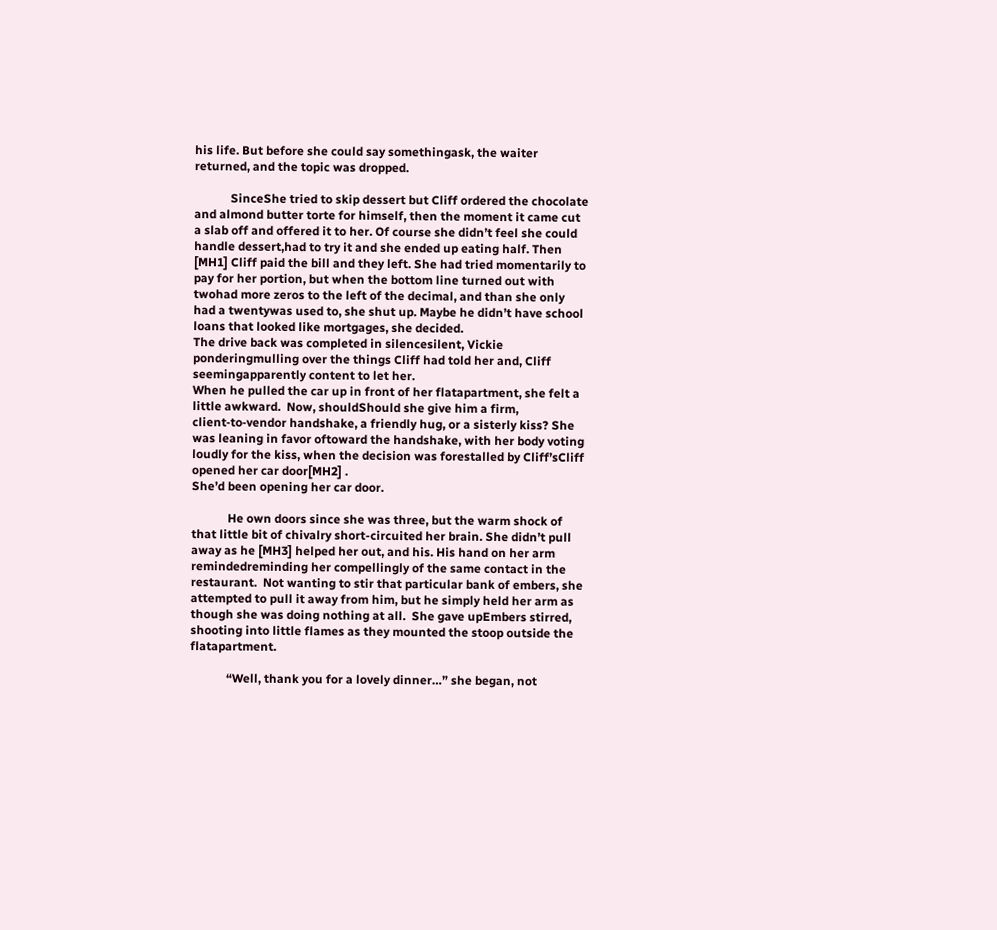his life. But before she could say somethingask, the waiter returned, and the topic was dropped.

            SinceShe tried to skip dessert but Cliff ordered the chocolate and almond butter torte for himself, then the moment it came cut a slab off and offered it to her. Of course she didn’t feel she could handle dessert,had to try it and she ended up eating half. Then [MH1] Cliff paid the bill and they left. She had tried momentarily to pay for her portion, but when the bottom line turned out with twohad more zeros to the left of the decimal, and than she only had a twentywas used to, she shut up. Maybe he didn’t have school loans that looked like mortgages, she decided.
The drive back was completed in silencesilent, Vickie ponderingmulling over the things Cliff had told her and, Cliff seemingapparently content to let her.
When he pulled the car up in front of her flatapartment, she felt a little awkward.  Now, shouldShould she give him a firm, client‑to‑vendor handshake, a friendly hug, or a sisterly kiss? She was leaning in favor oftoward the handshake, with her body voting loudly for the kiss, when the decision was forestalled by Cliff’sCliff opened her car door[MH2] .
She’d been opening her car door.

            He own doors since she was three, but the warm shock of that little bit of chivalry short-circuited her brain. She didn’t pull away as he [MH3] helped her out, and his. His hand on her arm remindedreminding her compellingly of the same contact in the restaurant.  Not wanting to stir that particular bank of embers, she attempted to pull it away from him, but he simply held her arm as though she was doing nothing at all.  She gave upEmbers stirred, shooting into little flames as they mounted the stoop outside the flatapartment.

            “Well, thank you for a lovely dinner…” she began, not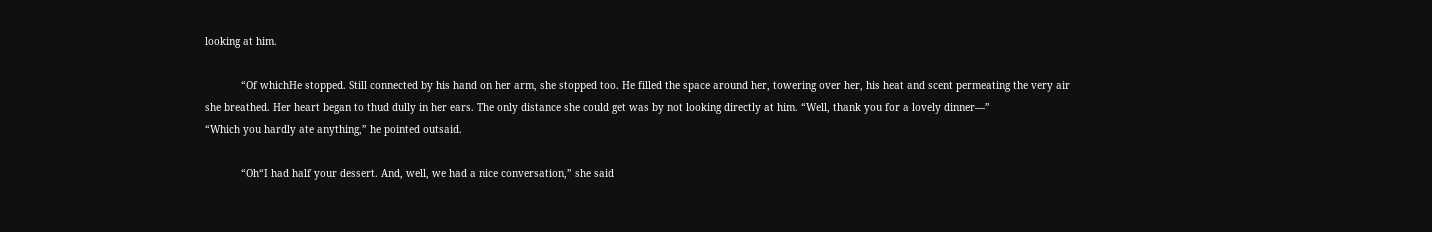looking at him.

            “Of whichHe stopped. Still connected by his hand on her arm, she stopped too. He filled the space around her, towering over her, his heat and scent permeating the very air she breathed. Her heart began to thud dully in her ears. The only distance she could get was by not looking directly at him. “Well, thank you for a lovely dinner—”
“Which you hardly ate anything,” he pointed outsaid.

            “Oh“I had half your dessert. And, well, we had a nice conversation,” she said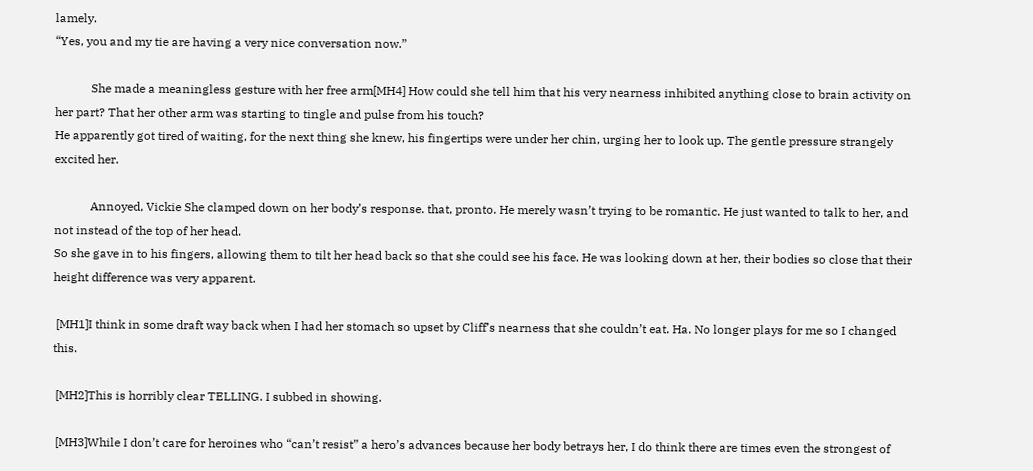lamely.
“Yes, you and my tie are having a very nice conversation now.”

            She made a meaningless gesture with her free arm[MH4] How could she tell him that his very nearness inhibited anything close to brain activity on her part? That her other arm was starting to tingle and pulse from his touch?
He apparently got tired of waiting, for the next thing she knew, his fingertips were under her chin, urging her to look up. The gentle pressure strangely excited her.

            Annoyed, Vickie She clamped down on her body’s response. that, pronto. He merely wasn’t trying to be romantic. He just wanted to talk to her, and not instead of the top of her head.
So she gave in to his fingers, allowing them to tilt her head back so that she could see his face. He was looking down at her, their bodies so close that their height difference was very apparent.

 [MH1]I think in some draft way back when I had her stomach so upset by Cliff’s nearness that she couldn’t eat. Ha. No longer plays for me so I changed this.

 [MH2]This is horribly clear TELLING. I subbed in showing.

 [MH3]While I don’t care for heroines who “can’t resist” a hero’s advances because her body betrays her, I do think there are times even the strongest of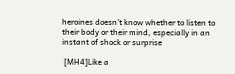heroines doesn’t know whether to listen to their body or their mind, especially in an instant of shock or surprise

 [MH4]Like a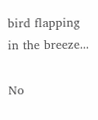bird flapping in the breeze...

No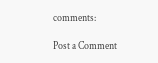comments:

Post a Comment